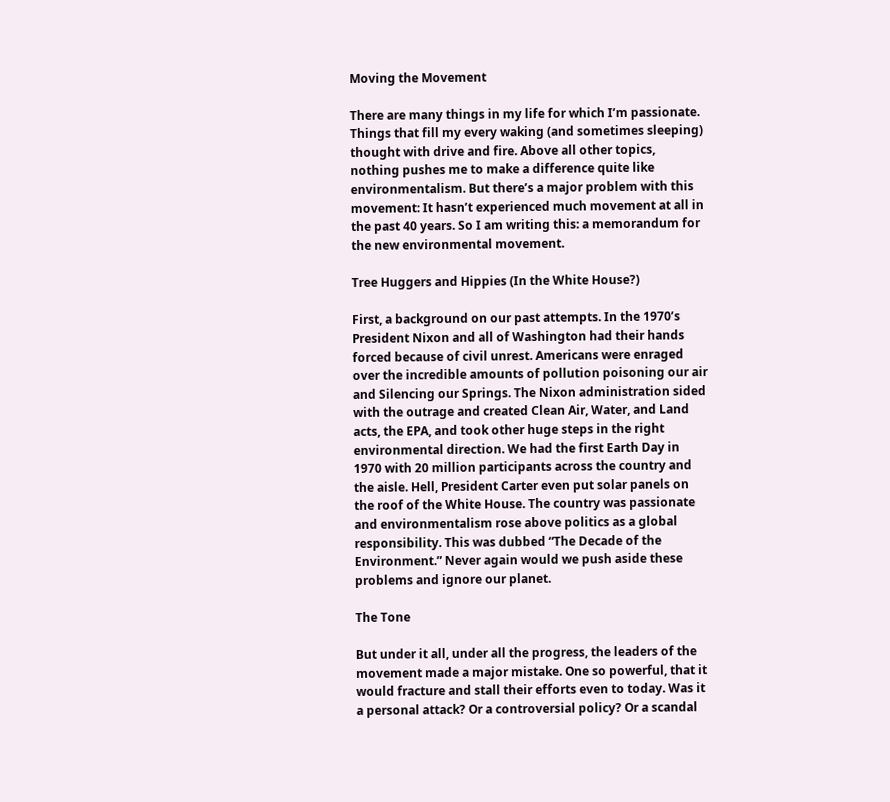Moving the Movement

There are many things in my life for which I’m passionate. Things that fill my every waking (and sometimes sleeping) thought with drive and fire. Above all other topics, nothing pushes me to make a difference quite like environmentalism. But there’s a major problem with this movement: It hasn’t experienced much movement at all in the past 40 years. So I am writing this: a memorandum for the new environmental movement.

Tree Huggers and Hippies (In the White House?)

First, a background on our past attempts. In the 1970’s President Nixon and all of Washington had their hands forced because of civil unrest. Americans were enraged over the incredible amounts of pollution poisoning our air and Silencing our Springs. The Nixon administration sided with the outrage and created Clean Air, Water, and Land acts, the EPA, and took other huge steps in the right environmental direction. We had the first Earth Day in 1970 with 20 million participants across the country and the aisle. Hell, President Carter even put solar panels on the roof of the White House. The country was passionate and environmentalism rose above politics as a global responsibility. This was dubbed “The Decade of the Environment.” Never again would we push aside these problems and ignore our planet.

The Tone

But under it all, under all the progress, the leaders of the movement made a major mistake. One so powerful, that it would fracture and stall their efforts even to today. Was it a personal attack? Or a controversial policy? Or a scandal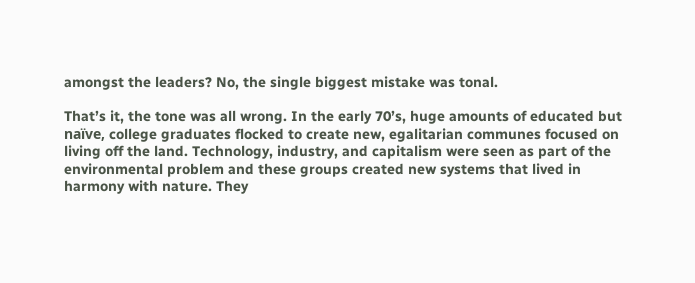amongst the leaders? No, the single biggest mistake was tonal.

That’s it, the tone was all wrong. In the early 70’s, huge amounts of educated but naïve, college graduates flocked to create new, egalitarian communes focused on living off the land. Technology, industry, and capitalism were seen as part of the environmental problem and these groups created new systems that lived in harmony with nature. They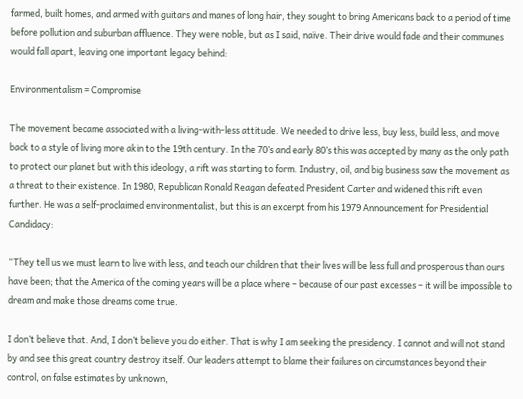farmed, built homes, and armed with guitars and manes of long hair, they sought to bring Americans back to a period of time before pollution and suburban affluence. They were noble, but as I said, naïve. Their drive would fade and their communes would fall apart, leaving one important legacy behind:

Environmentalism = Compromise

The movement became associated with a living-with-less attitude. We needed to drive less, buy less, build less, and move back to a style of living more akin to the 19th century. In the 70’s and early 80’s this was accepted by many as the only path to protect our planet but with this ideology, a rift was starting to form. Industry, oil, and big business saw the movement as a threat to their existence. In 1980, Republican Ronald Reagan defeated President Carter and widened this rift even further. He was a self-proclaimed environmentalist, but this is an excerpt from his 1979 Announcement for Presidential Candidacy:

“They tell us we must learn to live with less, and teach our children that their lives will be less full and prosperous than ours have been; that the America of the coming years will be a place where – because of our past excesses – it will be impossible to dream and make those dreams come true.

I don’t believe that. And, I don’t believe you do either. That is why I am seeking the presidency. I cannot and will not stand by and see this great country destroy itself. Our leaders attempt to blame their failures on circumstances beyond their control, on false estimates by unknown,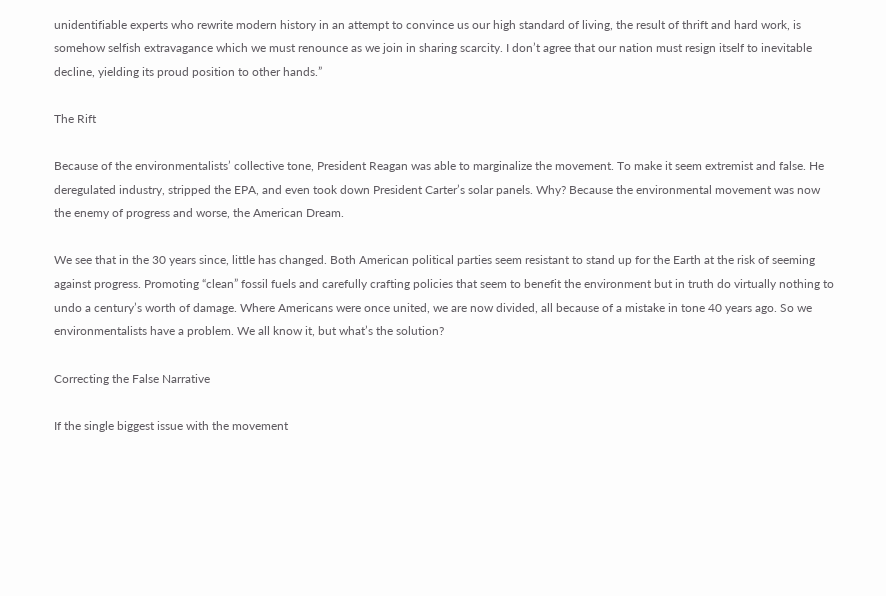unidentifiable experts who rewrite modern history in an attempt to convince us our high standard of living, the result of thrift and hard work, is somehow selfish extravagance which we must renounce as we join in sharing scarcity. I don’t agree that our nation must resign itself to inevitable decline, yielding its proud position to other hands.”

The Rift

Because of the environmentalists’ collective tone, President Reagan was able to marginalize the movement. To make it seem extremist and false. He deregulated industry, stripped the EPA, and even took down President Carter’s solar panels. Why? Because the environmental movement was now the enemy of progress and worse, the American Dream.

We see that in the 30 years since, little has changed. Both American political parties seem resistant to stand up for the Earth at the risk of seeming against progress. Promoting “clean” fossil fuels and carefully crafting policies that seem to benefit the environment but in truth do virtually nothing to undo a century’s worth of damage. Where Americans were once united, we are now divided, all because of a mistake in tone 40 years ago. So we environmentalists have a problem. We all know it, but what’s the solution?

Correcting the False Narrative

If the single biggest issue with the movement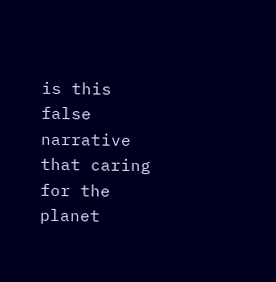is this false narrative that caring for the planet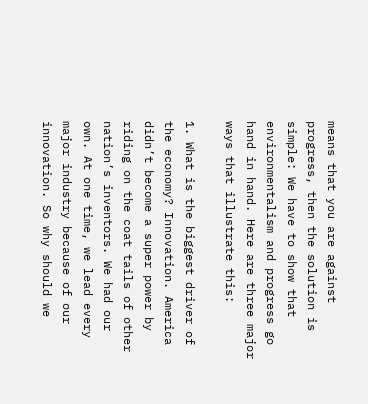means that you are against progress, then the solution is simple: We have to show that environmentalism and progress go hand in hand. Here are three major ways that illustrate this:

1. What is the biggest driver of the economy? Innovation. America didn’t become a super power by riding on the coat tails of other nation’s inventors. We had our own. At one time, we lead every major industry because of our innovation. So why should we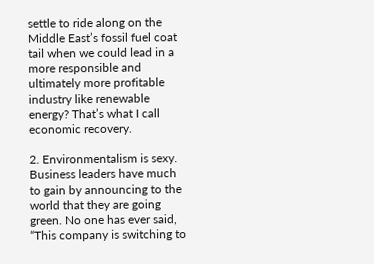settle to ride along on the Middle East’s fossil fuel coat tail when we could lead in a more responsible and ultimately more profitable industry like renewable energy? That’s what I call economic recovery.

2. Environmentalism is sexy. Business leaders have much to gain by announcing to the world that they are going green. No one has ever said, “This company is switching to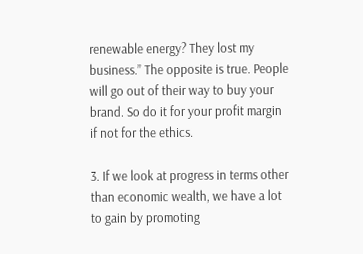renewable energy? They lost my business.” The opposite is true. People will go out of their way to buy your brand. So do it for your profit margin if not for the ethics.

3. If we look at progress in terms other than economic wealth, we have a lot to gain by promoting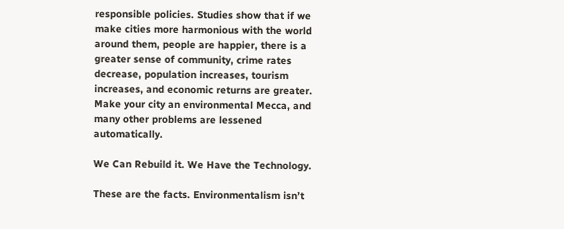responsible policies. Studies show that if we make cities more harmonious with the world around them, people are happier, there is a greater sense of community, crime rates decrease, population increases, tourism increases, and economic returns are greater. Make your city an environmental Mecca, and many other problems are lessened automatically.

We Can Rebuild it. We Have the Technology.

These are the facts. Environmentalism isn’t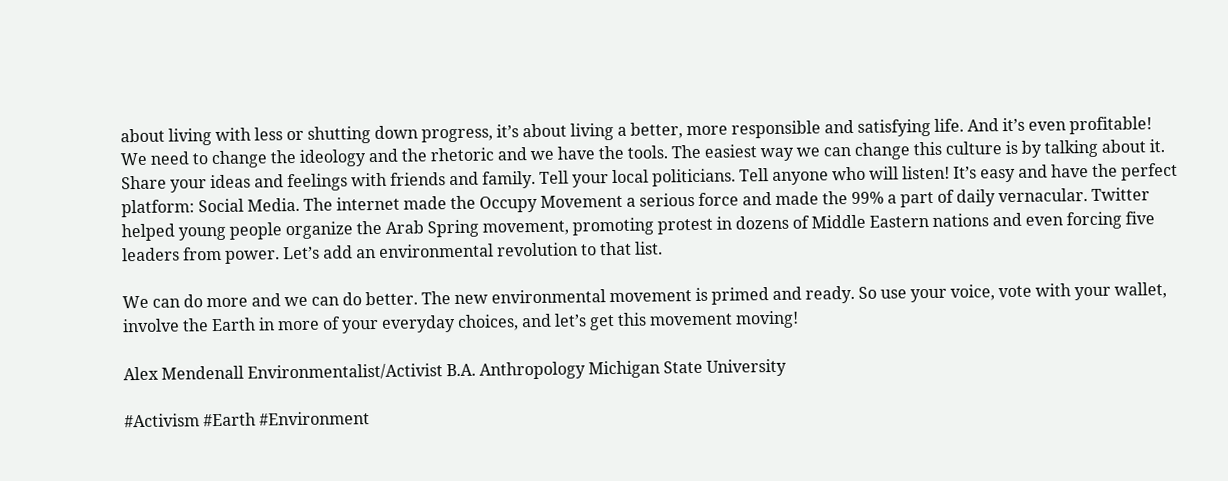about living with less or shutting down progress, it’s about living a better, more responsible and satisfying life. And it’s even profitable! We need to change the ideology and the rhetoric and we have the tools. The easiest way we can change this culture is by talking about it. Share your ideas and feelings with friends and family. Tell your local politicians. Tell anyone who will listen! It’s easy and have the perfect platform: Social Media. The internet made the Occupy Movement a serious force and made the 99% a part of daily vernacular. Twitter helped young people organize the Arab Spring movement, promoting protest in dozens of Middle Eastern nations and even forcing five leaders from power. Let’s add an environmental revolution to that list.

We can do more and we can do better. The new environmental movement is primed and ready. So use your voice, vote with your wallet, involve the Earth in more of your everyday choices, and let’s get this movement moving!

Alex Mendenall Environmentalist/Activist B.A. Anthropology Michigan State University

#Activism #Earth #Environment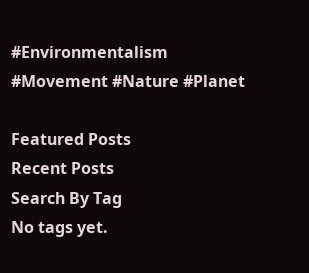#Environmentalism #Movement #Nature #Planet

Featured Posts
Recent Posts
Search By Tag
No tags yet.